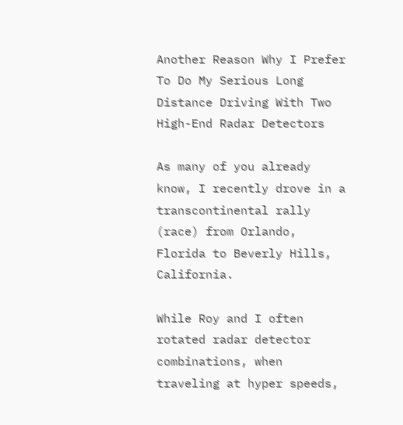Another Reason Why I Prefer To Do My Serious Long Distance Driving With Two High-End Radar Detectors

As many of you already know, I recently drove in a transcontinental rally (race) from Orlando, Florida to Beverly Hills, California.

While Roy and I often rotated radar detector combinations, when traveling at hyper speeds,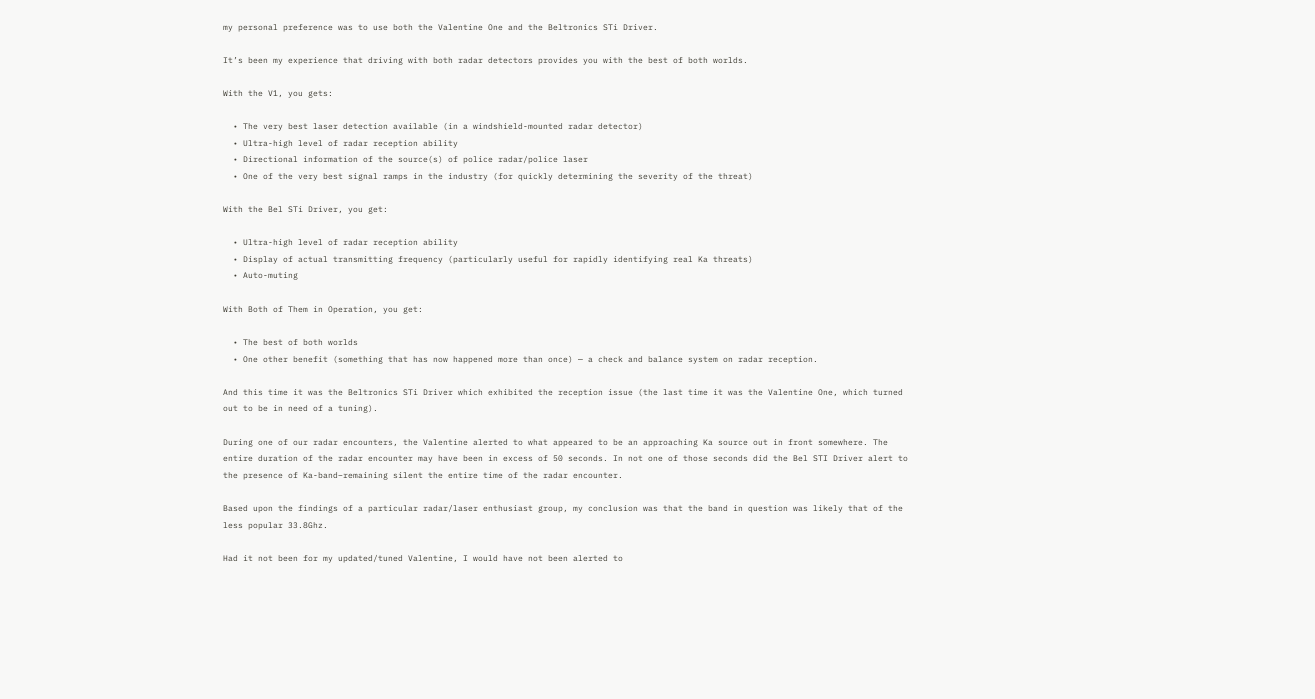my personal preference was to use both the Valentine One and the Beltronics STi Driver.

It’s been my experience that driving with both radar detectors provides you with the best of both worlds.

With the V1, you gets:

  • The very best laser detection available (in a windshield-mounted radar detector)
  • Ultra-high level of radar reception ability
  • Directional information of the source(s) of police radar/police laser
  • One of the very best signal ramps in the industry (for quickly determining the severity of the threat)

With the Bel STi Driver, you get:

  • Ultra-high level of radar reception ability
  • Display of actual transmitting frequency (particularly useful for rapidly identifying real Ka threats)
  • Auto-muting

With Both of Them in Operation, you get:

  • The best of both worlds
  • One other benefit (something that has now happened more than once) — a check and balance system on radar reception.

And this time it was the Beltronics STi Driver which exhibited the reception issue (the last time it was the Valentine One, which turned out to be in need of a tuning).

During one of our radar encounters, the Valentine alerted to what appeared to be an approaching Ka source out in front somewhere. The entire duration of the radar encounter may have been in excess of 50 seconds. In not one of those seconds did the Bel STI Driver alert to the presence of Ka-band–remaining silent the entire time of the radar encounter.

Based upon the findings of a particular radar/laser enthusiast group, my conclusion was that the band in question was likely that of the less popular 33.8Ghz.

Had it not been for my updated/tuned Valentine, I would have not been alerted to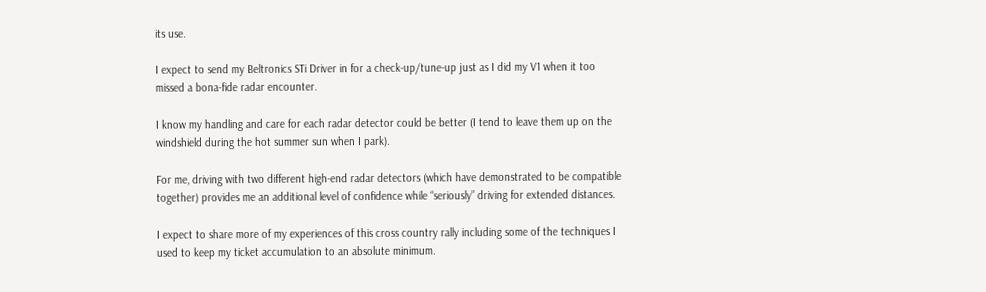its use.

I expect to send my Beltronics STi Driver in for a check-up/tune-up just as I did my V1 when it too missed a bona-fide radar encounter.

I know my handling and care for each radar detector could be better (I tend to leave them up on the windshield during the hot summer sun when I park).

For me, driving with two different high-end radar detectors (which have demonstrated to be compatible together) provides me an additional level of confidence while “seriously” driving for extended distances.

I expect to share more of my experiences of this cross country rally including some of the techniques I used to keep my ticket accumulation to an absolute minimum.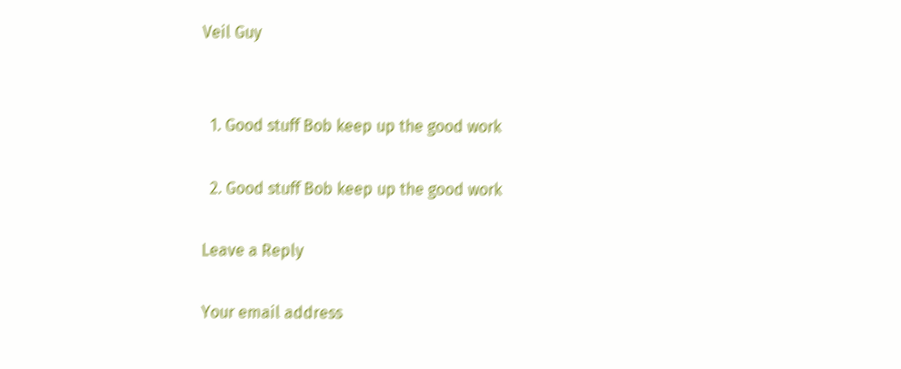Veil Guy


  1. Good stuff Bob keep up the good work

  2. Good stuff Bob keep up the good work

Leave a Reply

Your email address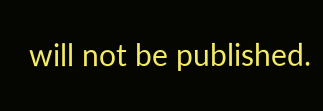will not be published.